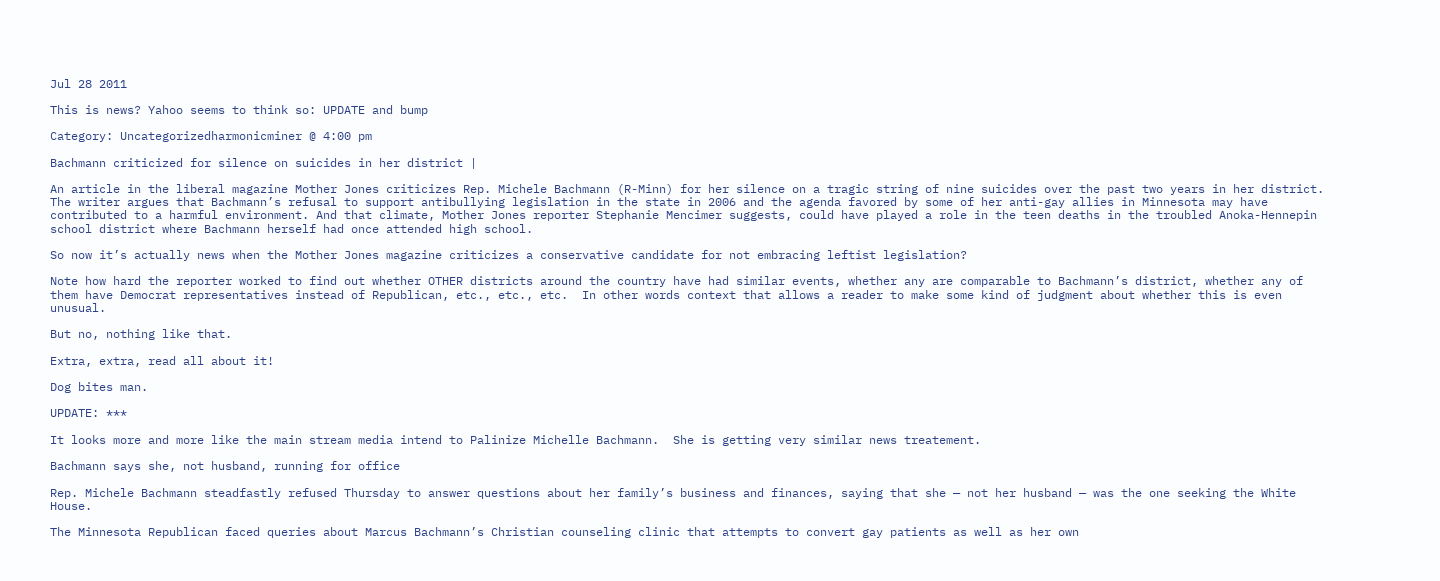Jul 28 2011

This is news? Yahoo seems to think so: UPDATE and bump

Category: Uncategorizedharmonicminer @ 4:00 pm

Bachmann criticized for silence on suicides in her district |

An article in the liberal magazine Mother Jones criticizes Rep. Michele Bachmann (R-Minn) for her silence on a tragic string of nine suicides over the past two years in her district. The writer argues that Bachmann’s refusal to support antibullying legislation in the state in 2006 and the agenda favored by some of her anti-gay allies in Minnesota may have contributed to a harmful environment. And that climate, Mother Jones reporter Stephanie Mencimer suggests, could have played a role in the teen deaths in the troubled Anoka-Hennepin school district where Bachmann herself had once attended high school.

So now it’s actually news when the Mother Jones magazine criticizes a conservative candidate for not embracing leftist legislation?

Note how hard the reporter worked to find out whether OTHER districts around the country have had similar events, whether any are comparable to Bachmann’s district, whether any of them have Democrat representatives instead of Republican, etc., etc., etc.  In other words context that allows a reader to make some kind of judgment about whether this is even unusual.

But no, nothing like that.

Extra, extra, read all about it!

Dog bites man.

UPDATE: ***

It looks more and more like the main stream media intend to Palinize Michelle Bachmann.  She is getting very similar news treatement.

Bachmann says she, not husband, running for office

Rep. Michele Bachmann steadfastly refused Thursday to answer questions about her family’s business and finances, saying that she — not her husband — was the one seeking the White House.

The Minnesota Republican faced queries about Marcus Bachmann’s Christian counseling clinic that attempts to convert gay patients as well as her own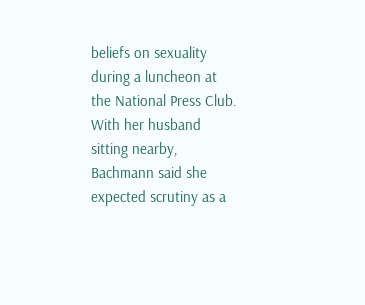beliefs on sexuality during a luncheon at the National Press Club. With her husband sitting nearby, Bachmann said she expected scrutiny as a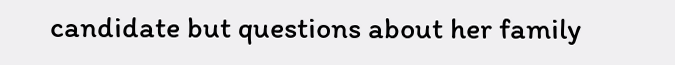candidate but questions about her family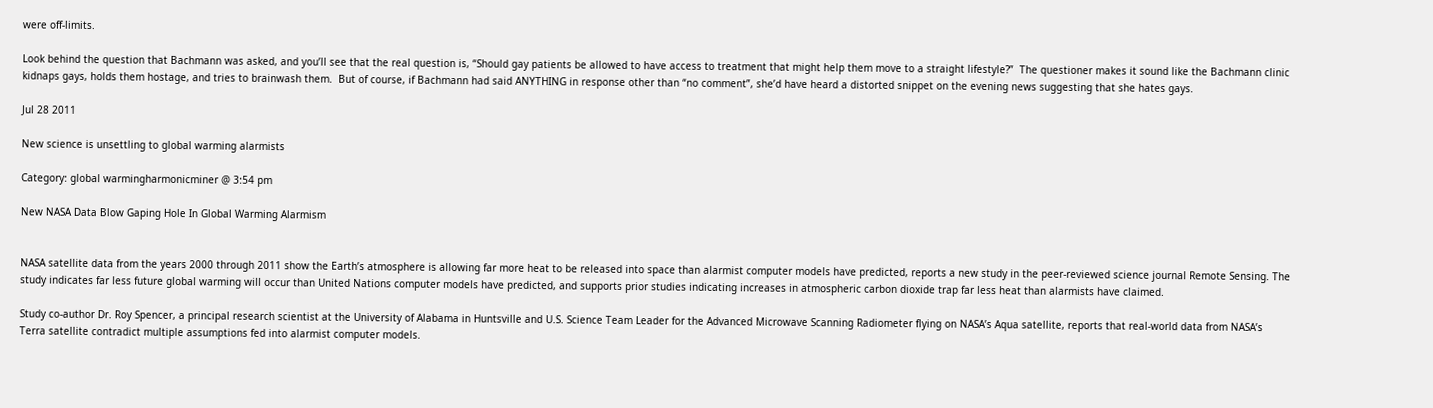were off-limits.

Look behind the question that Bachmann was asked, and you’ll see that the real question is, “Should gay patients be allowed to have access to treatment that might help them move to a straight lifestyle?”  The questioner makes it sound like the Bachmann clinic kidnaps gays, holds them hostage, and tries to brainwash them.  But of course, if Bachmann had said ANYTHING in response other than “no comment”, she’d have heard a distorted snippet on the evening news suggesting that she hates gays.

Jul 28 2011

New science is unsettling to global warming alarmists

Category: global warmingharmonicminer @ 3:54 pm

New NASA Data Blow Gaping Hole In Global Warming Alarmism


NASA satellite data from the years 2000 through 2011 show the Earth’s atmosphere is allowing far more heat to be released into space than alarmist computer models have predicted, reports a new study in the peer-reviewed science journal Remote Sensing. The study indicates far less future global warming will occur than United Nations computer models have predicted, and supports prior studies indicating increases in atmospheric carbon dioxide trap far less heat than alarmists have claimed.

Study co-author Dr. Roy Spencer, a principal research scientist at the University of Alabama in Huntsville and U.S. Science Team Leader for the Advanced Microwave Scanning Radiometer flying on NASA’s Aqua satellite, reports that real-world data from NASA’s Terra satellite contradict multiple assumptions fed into alarmist computer models.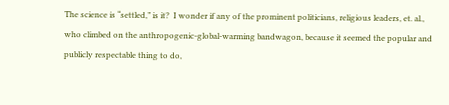The science is “settled,” is it?  I wonder if any of the prominent politicians, religious leaders, et. al., who climbed on the anthropogenic-global-warming bandwagon, because it seemed the popular and publicly respectable thing to do,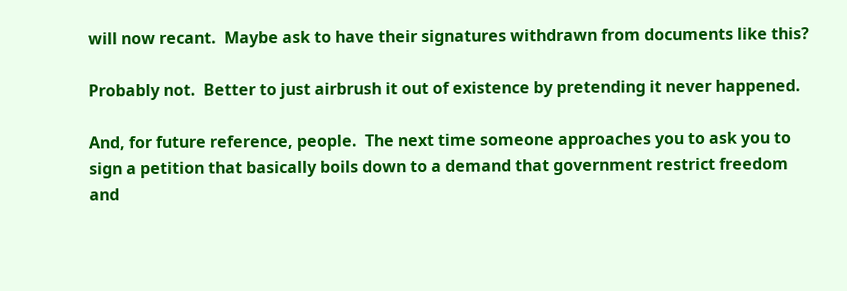will now recant.  Maybe ask to have their signatures withdrawn from documents like this?

Probably not.  Better to just airbrush it out of existence by pretending it never happened.

And, for future reference, people.  The next time someone approaches you to ask you to sign a petition that basically boils down to a demand that government restrict freedom and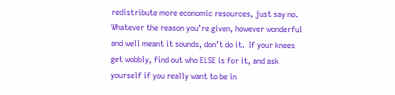redistribute more economic resources, just say no.  Whatever the reason you’re given, however wonderful and well meant it sounds, don’t do it.  If your knees get wobbly, find out who ELSE is for it, and ask yourself if you really want to be in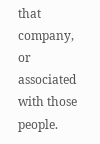that company, or associated with those people.